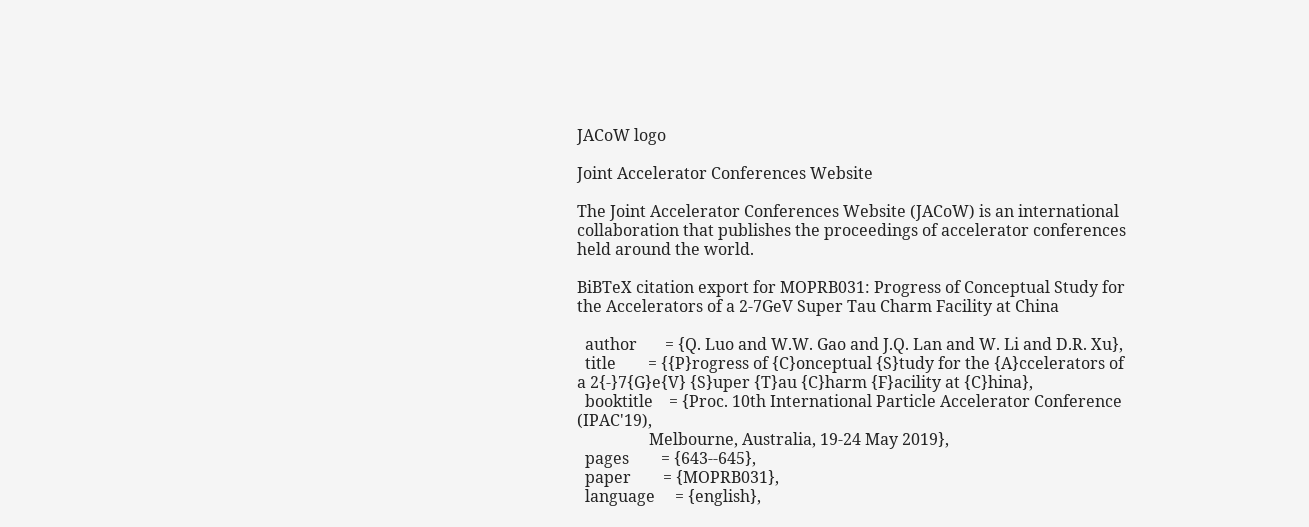JACoW logo

Joint Accelerator Conferences Website

The Joint Accelerator Conferences Website (JACoW) is an international collaboration that publishes the proceedings of accelerator conferences held around the world.

BiBTeX citation export for MOPRB031: Progress of Conceptual Study for the Accelerators of a 2-7GeV Super Tau Charm Facility at China

  author       = {Q. Luo and W.W. Gao and J.Q. Lan and W. Li and D.R. Xu},
  title        = {{P}rogress of {C}onceptual {S}tudy for the {A}ccelerators of a 2{-}7{G}e{V} {S}uper {T}au {C}harm {F}acility at {C}hina},
  booktitle    = {Proc. 10th International Particle Accelerator Conference (IPAC'19),
                  Melbourne, Australia, 19-24 May 2019},
  pages        = {643--645},
  paper        = {MOPRB031},
  language     = {english},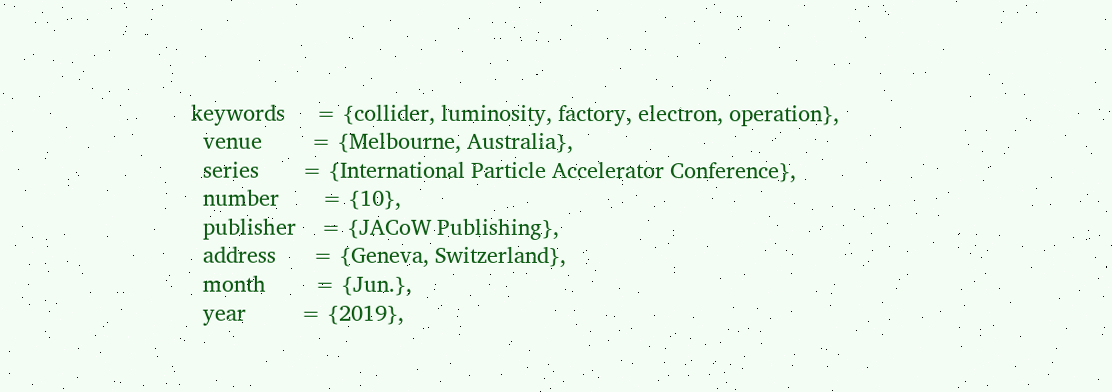keywords     = {collider, luminosity, factory, electron, operation},
  venue        = {Melbourne, Australia},
  series       = {International Particle Accelerator Conference},
  number       = {10},
  publisher    = {JACoW Publishing},
  address      = {Geneva, Switzerland},
  month        = {Jun.},
  year         = {2019},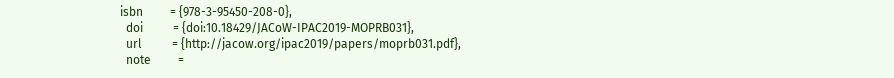isbn         = {978-3-95450-208-0},
  doi          = {doi:10.18429/JACoW-IPAC2019-MOPRB031},
  url          = {http://jacow.org/ipac2019/papers/moprb031.pdf},
  note         =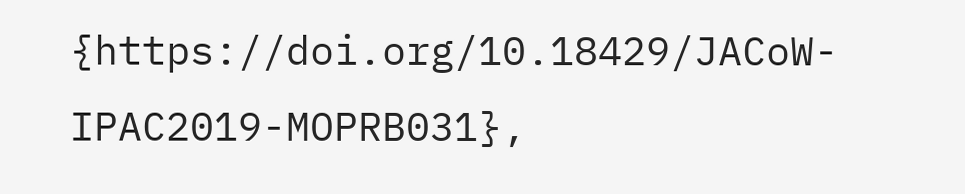{https://doi.org/10.18429/JACoW-IPAC2019-MOPRB031},